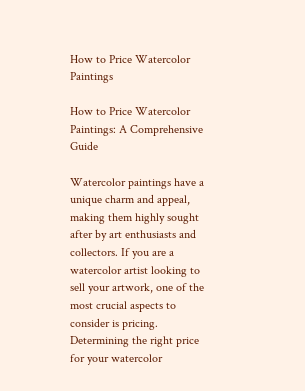How to Price Watercolor Paintings

How to Price Watercolor Paintings: A Comprehensive Guide

Watercolor paintings have a unique charm and appeal, making them highly sought after by art enthusiasts and collectors. If you are a watercolor artist looking to sell your artwork, one of the most crucial aspects to consider is pricing. Determining the right price for your watercolor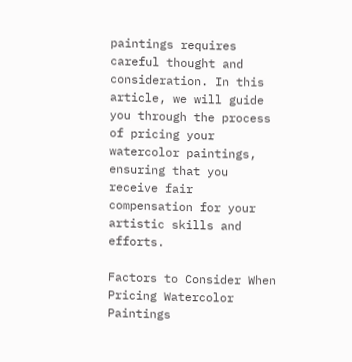paintings requires careful thought and consideration. In this article, we will guide you through the process of pricing your watercolor paintings, ensuring that you receive fair compensation for your artistic skills and efforts.

Factors to Consider When Pricing Watercolor Paintings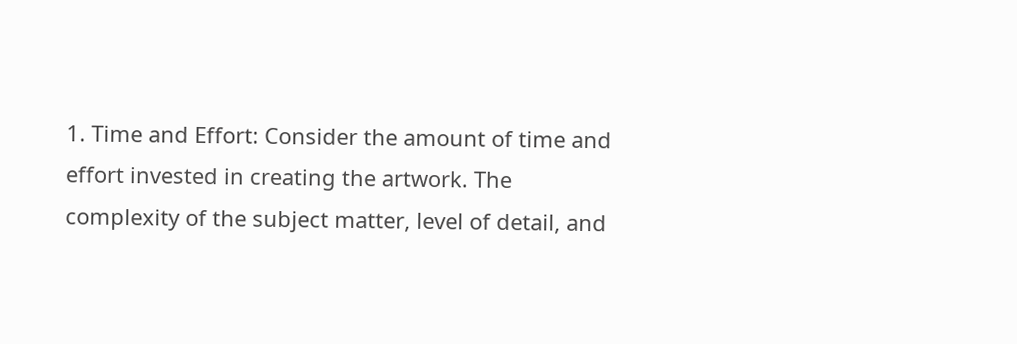1. Time and Effort: Consider the amount of time and effort invested in creating the artwork. The complexity of the subject matter, level of detail, and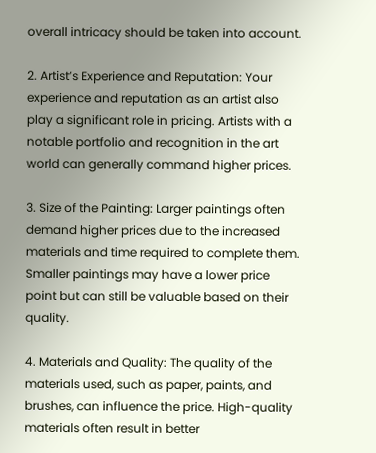overall intricacy should be taken into account.

2. Artist’s Experience and Reputation: Your experience and reputation as an artist also play a significant role in pricing. Artists with a notable portfolio and recognition in the art world can generally command higher prices.

3. Size of the Painting: Larger paintings often demand higher prices due to the increased materials and time required to complete them. Smaller paintings may have a lower price point but can still be valuable based on their quality.

4. Materials and Quality: The quality of the materials used, such as paper, paints, and brushes, can influence the price. High-quality materials often result in better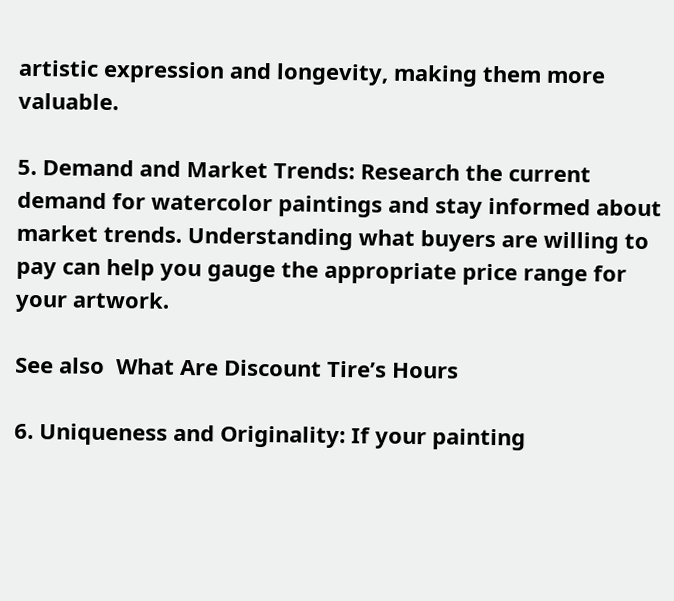artistic expression and longevity, making them more valuable.

5. Demand and Market Trends: Research the current demand for watercolor paintings and stay informed about market trends. Understanding what buyers are willing to pay can help you gauge the appropriate price range for your artwork.

See also  What Are Discount Tire’s Hours

6. Uniqueness and Originality: If your painting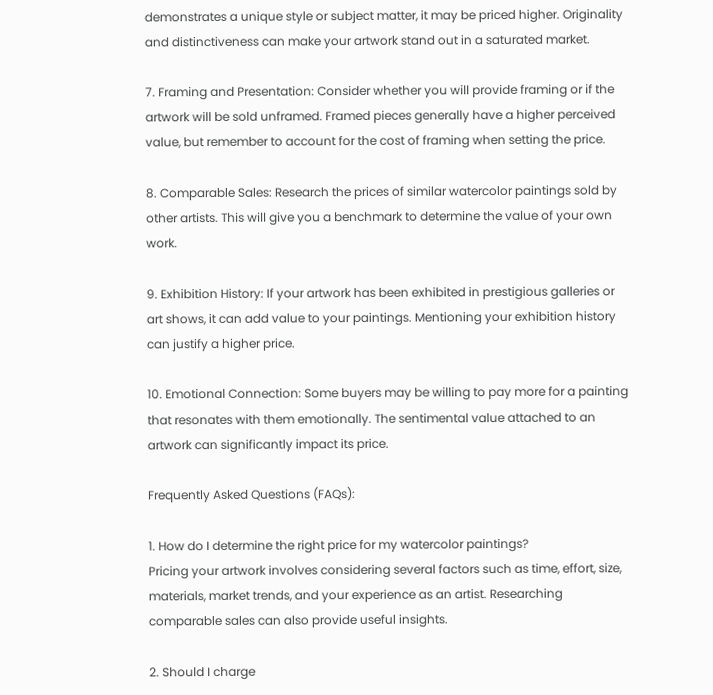demonstrates a unique style or subject matter, it may be priced higher. Originality and distinctiveness can make your artwork stand out in a saturated market.

7. Framing and Presentation: Consider whether you will provide framing or if the artwork will be sold unframed. Framed pieces generally have a higher perceived value, but remember to account for the cost of framing when setting the price.

8. Comparable Sales: Research the prices of similar watercolor paintings sold by other artists. This will give you a benchmark to determine the value of your own work.

9. Exhibition History: If your artwork has been exhibited in prestigious galleries or art shows, it can add value to your paintings. Mentioning your exhibition history can justify a higher price.

10. Emotional Connection: Some buyers may be willing to pay more for a painting that resonates with them emotionally. The sentimental value attached to an artwork can significantly impact its price.

Frequently Asked Questions (FAQs):

1. How do I determine the right price for my watercolor paintings?
Pricing your artwork involves considering several factors such as time, effort, size, materials, market trends, and your experience as an artist. Researching comparable sales can also provide useful insights.

2. Should I charge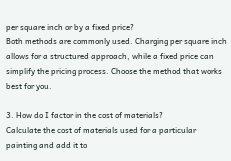per square inch or by a fixed price?
Both methods are commonly used. Charging per square inch allows for a structured approach, while a fixed price can simplify the pricing process. Choose the method that works best for you.

3. How do I factor in the cost of materials?
Calculate the cost of materials used for a particular painting and add it to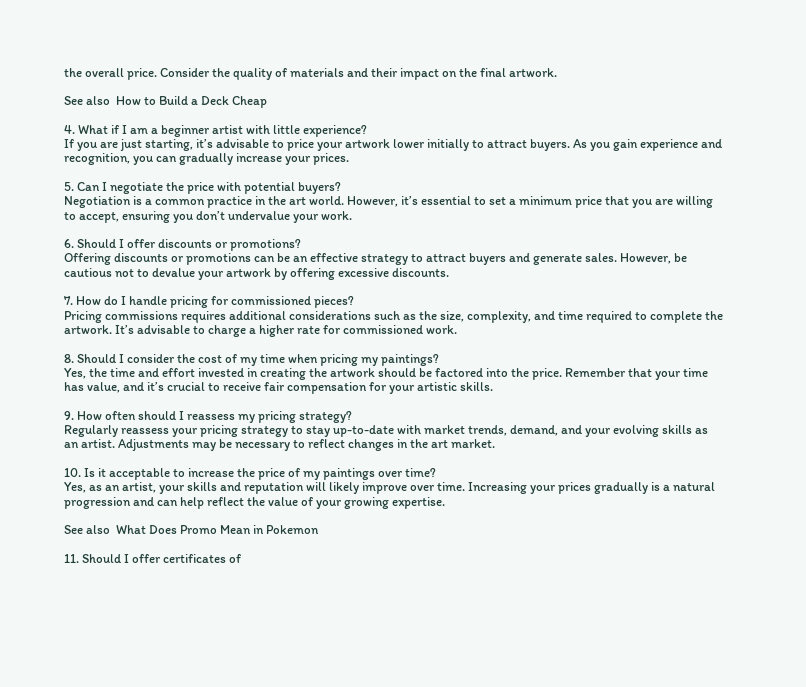the overall price. Consider the quality of materials and their impact on the final artwork.

See also  How to Build a Deck Cheap

4. What if I am a beginner artist with little experience?
If you are just starting, it’s advisable to price your artwork lower initially to attract buyers. As you gain experience and recognition, you can gradually increase your prices.

5. Can I negotiate the price with potential buyers?
Negotiation is a common practice in the art world. However, it’s essential to set a minimum price that you are willing to accept, ensuring you don’t undervalue your work.

6. Should I offer discounts or promotions?
Offering discounts or promotions can be an effective strategy to attract buyers and generate sales. However, be cautious not to devalue your artwork by offering excessive discounts.

7. How do I handle pricing for commissioned pieces?
Pricing commissions requires additional considerations such as the size, complexity, and time required to complete the artwork. It’s advisable to charge a higher rate for commissioned work.

8. Should I consider the cost of my time when pricing my paintings?
Yes, the time and effort invested in creating the artwork should be factored into the price. Remember that your time has value, and it’s crucial to receive fair compensation for your artistic skills.

9. How often should I reassess my pricing strategy?
Regularly reassess your pricing strategy to stay up-to-date with market trends, demand, and your evolving skills as an artist. Adjustments may be necessary to reflect changes in the art market.

10. Is it acceptable to increase the price of my paintings over time?
Yes, as an artist, your skills and reputation will likely improve over time. Increasing your prices gradually is a natural progression and can help reflect the value of your growing expertise.

See also  What Does Promo Mean in Pokemon

11. Should I offer certificates of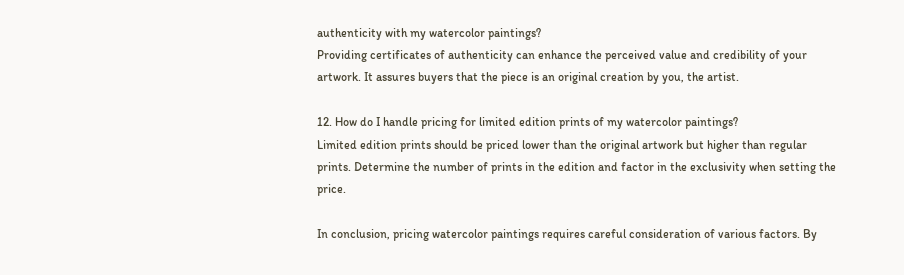authenticity with my watercolor paintings?
Providing certificates of authenticity can enhance the perceived value and credibility of your artwork. It assures buyers that the piece is an original creation by you, the artist.

12. How do I handle pricing for limited edition prints of my watercolor paintings?
Limited edition prints should be priced lower than the original artwork but higher than regular prints. Determine the number of prints in the edition and factor in the exclusivity when setting the price.

In conclusion, pricing watercolor paintings requires careful consideration of various factors. By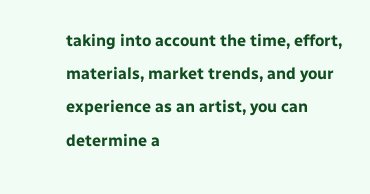taking into account the time, effort, materials, market trends, and your experience as an artist, you can determine a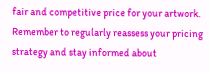fair and competitive price for your artwork. Remember to regularly reassess your pricing strategy and stay informed about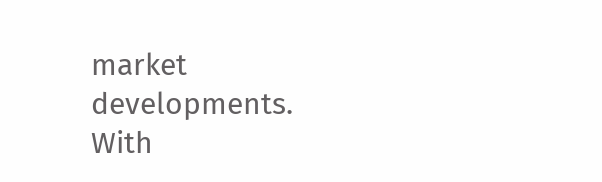market developments. With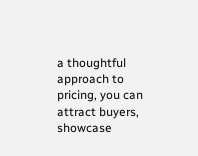a thoughtful approach to pricing, you can attract buyers, showcase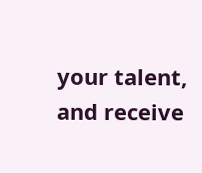your talent, and receive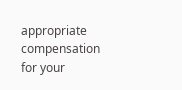appropriate compensation for your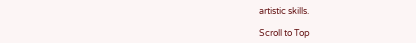artistic skills.

Scroll to Top